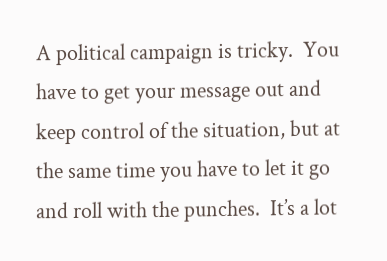A political campaign is tricky.  You have to get your message out and keep control of the situation, but at the same time you have to let it go and roll with the punches.  It’s a lot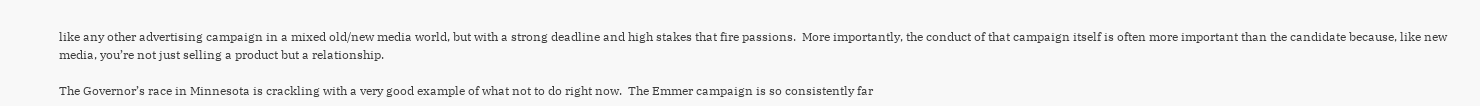like any other advertising campaign in a mixed old/new media world, but with a strong deadline and high stakes that fire passions.  More importantly, the conduct of that campaign itself is often more important than the candidate because, like new media, you’re not just selling a product but a relationship.

The Governor’s race in Minnesota is crackling with a very good example of what not to do right now.  The Emmer campaign is so consistently far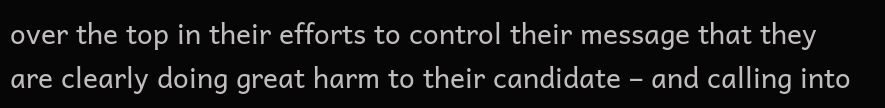over the top in their efforts to control their message that they are clearly doing great harm to their candidate – and calling into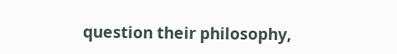question their philosophy,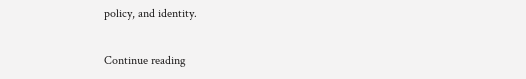policy, and identity.

Continue reading